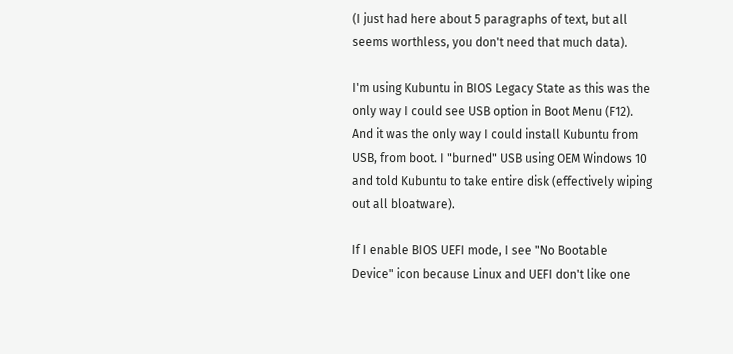(I just had here about 5 paragraphs of text, but all seems worthless, you don't need that much data).

I'm using Kubuntu in BIOS Legacy State as this was the only way I could see USB option in Boot Menu (F12). And it was the only way I could install Kubuntu from USB, from boot. I "burned" USB using OEM Windows 10 and told Kubuntu to take entire disk (effectively wiping out all bloatware).

If I enable BIOS UEFI mode, I see "No Bootable Device" icon because Linux and UEFI don't like one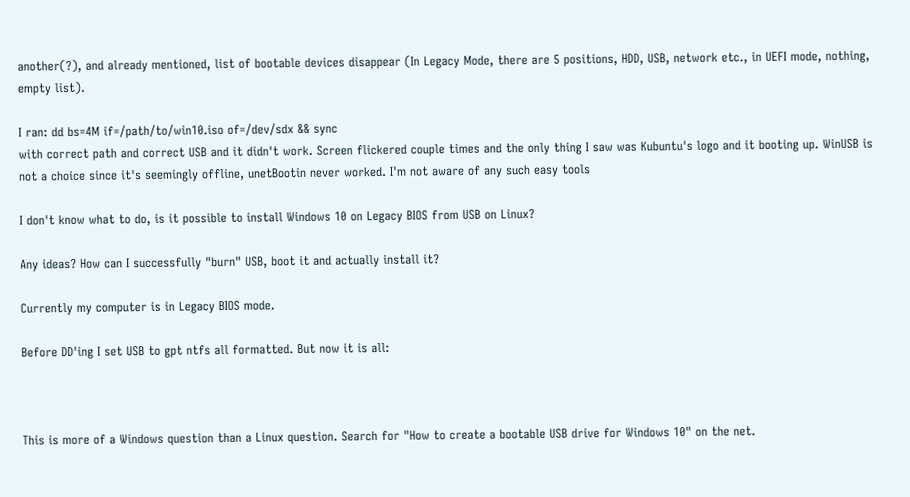another(?), and already mentioned, list of bootable devices disappear (In Legacy Mode, there are 5 positions, HDD, USB, network etc., in UEFI mode, nothing, empty list).

I ran: dd bs=4M if=/path/to/win10.iso of=/dev/sdx && sync
with correct path and correct USB and it didn't work. Screen flickered couple times and the only thing I saw was Kubuntu's logo and it booting up. WinUSB is not a choice since it's seemingly offline, unetBootin never worked. I'm not aware of any such easy tools

I don't know what to do, is it possible to install Windows 10 on Legacy BIOS from USB on Linux?

Any ideas? How can I successfully "burn" USB, boot it and actually install it?

Currently my computer is in Legacy BIOS mode.

Before DD'ing I set USB to gpt ntfs all formatted. But now it is all:



This is more of a Windows question than a Linux question. Search for "How to create a bootable USB drive for Windows 10" on the net.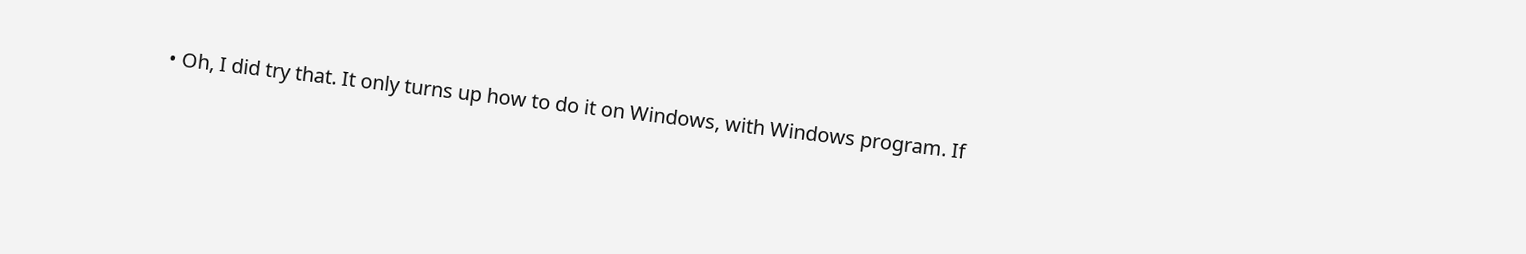• Oh, I did try that. It only turns up how to do it on Windows, with Windows program. If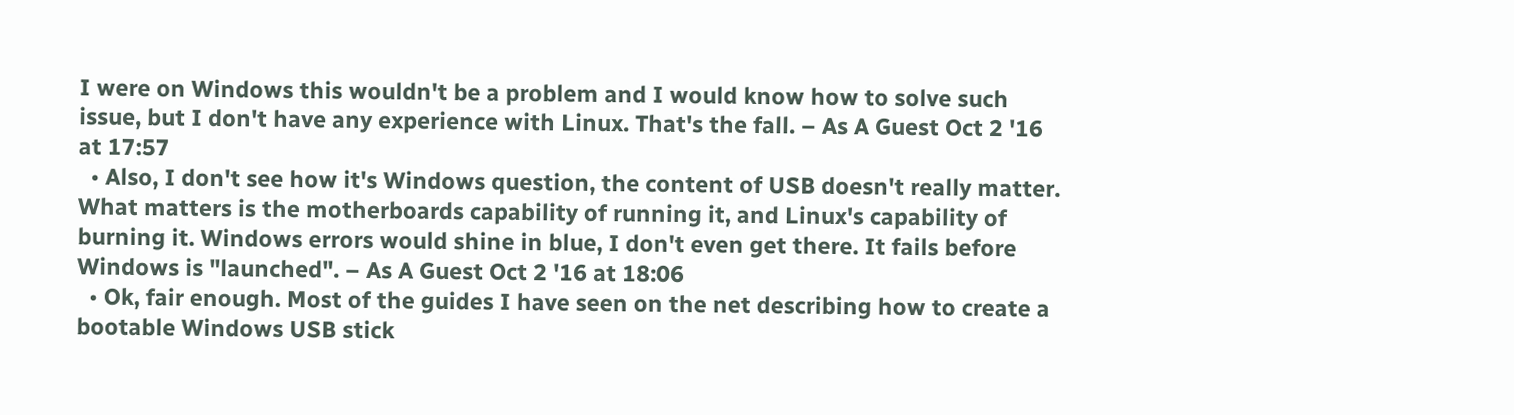I were on Windows this wouldn't be a problem and I would know how to solve such issue, but I don't have any experience with Linux. That's the fall. – As A Guest Oct 2 '16 at 17:57
  • Also, I don't see how it's Windows question, the content of USB doesn't really matter. What matters is the motherboards capability of running it, and Linux's capability of burning it. Windows errors would shine in blue, I don't even get there. It fails before Windows is "launched". – As A Guest Oct 2 '16 at 18:06
  • Ok, fair enough. Most of the guides I have seen on the net describing how to create a bootable Windows USB stick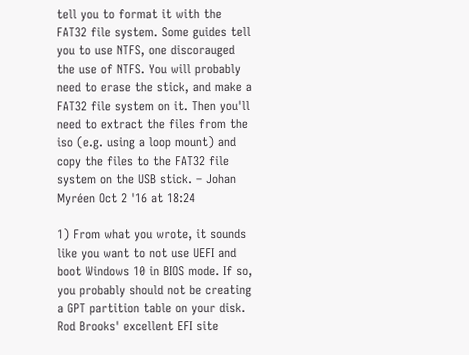tell you to format it with the FAT32 file system. Some guides tell you to use NTFS, one discorauged the use of NTFS. You will probably need to erase the stick, and make a FAT32 file system on it. Then you'll need to extract the files from the iso (e.g. using a loop mount) and copy the files to the FAT32 file system on the USB stick. – Johan Myréen Oct 2 '16 at 18:24

1) From what you wrote, it sounds like you want to not use UEFI and boot Windows 10 in BIOS mode. If so, you probably should not be creating a GPT partition table on your disk. Rod Brooks' excellent EFI site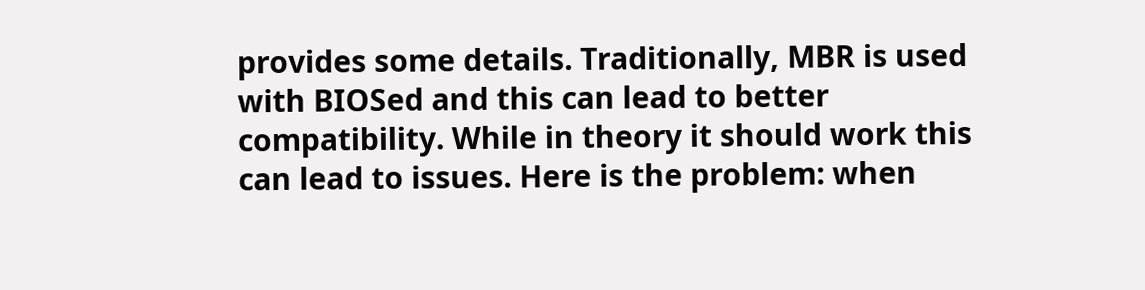provides some details. Traditionally, MBR is used with BIOSed and this can lead to better compatibility. While in theory it should work this can lead to issues. Here is the problem: when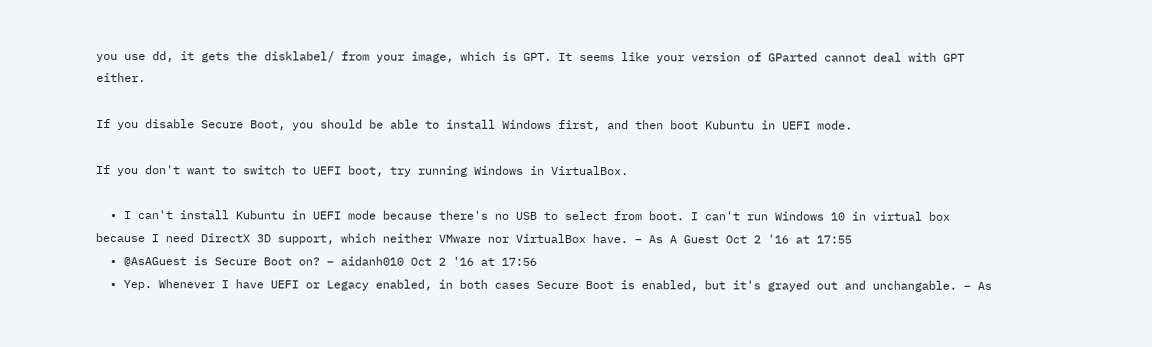you use dd, it gets the disklabel/ from your image, which is GPT. It seems like your version of GParted cannot deal with GPT either.

If you disable Secure Boot, you should be able to install Windows first, and then boot Kubuntu in UEFI mode.

If you don't want to switch to UEFI boot, try running Windows in VirtualBox.

  • I can't install Kubuntu in UEFI mode because there's no USB to select from boot. I can't run Windows 10 in virtual box because I need DirectX 3D support, which neither VMware nor VirtualBox have. – As A Guest Oct 2 '16 at 17:55
  • @AsAGuest is Secure Boot on? – aidanh010 Oct 2 '16 at 17:56
  • Yep. Whenever I have UEFI or Legacy enabled, in both cases Secure Boot is enabled, but it's grayed out and unchangable. – As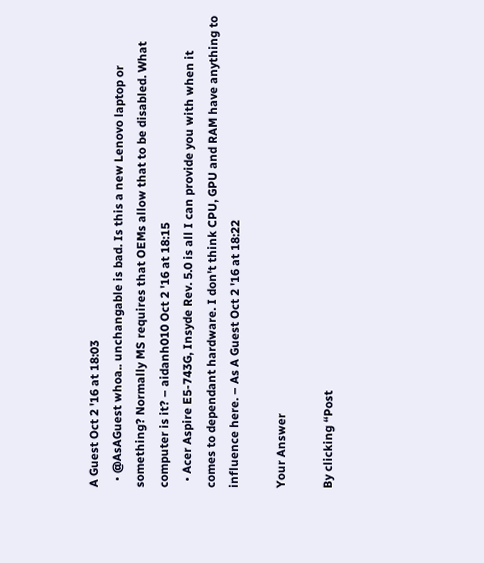A Guest Oct 2 '16 at 18:03
  • @AsAGuest whoa.. unchangable is bad. Is this a new Lenovo laptop or something? Normally MS requires that OEMs allow that to be disabled. What computer is it? – aidanh010 Oct 2 '16 at 18:15
  • Acer Aspire E5-743G, Insyde Rev. 5.0 is all I can provide you with when it comes to dependant hardware. I don't think CPU, GPU and RAM have anything to influence here. – As A Guest Oct 2 '16 at 18:22

Your Answer

By clicking “Post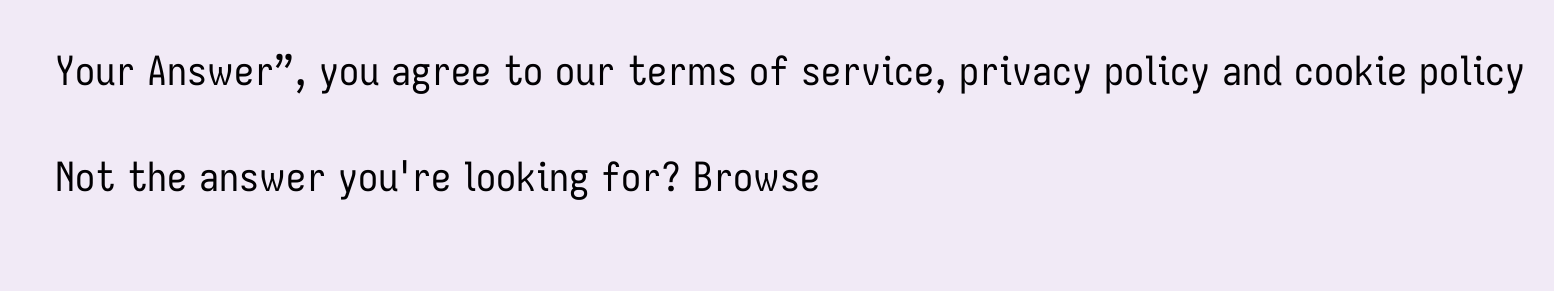Your Answer”, you agree to our terms of service, privacy policy and cookie policy

Not the answer you're looking for? Browse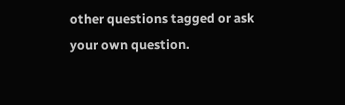other questions tagged or ask your own question.